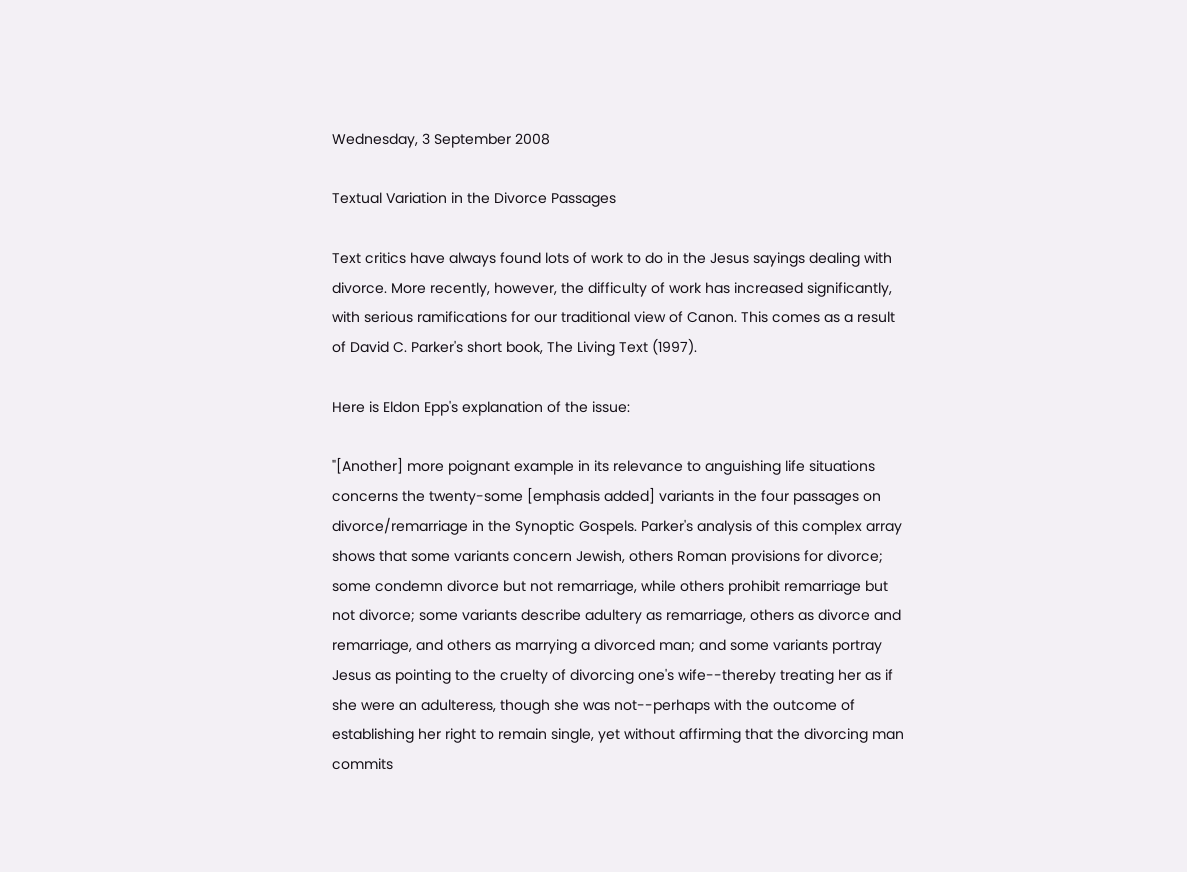Wednesday, 3 September 2008

Textual Variation in the Divorce Passages

Text critics have always found lots of work to do in the Jesus sayings dealing with divorce. More recently, however, the difficulty of work has increased significantly, with serious ramifications for our traditional view of Canon. This comes as a result of David C. Parker's short book, The Living Text (1997).

Here is Eldon Epp's explanation of the issue:

"[Another] more poignant example in its relevance to anguishing life situations concerns the twenty-some [emphasis added] variants in the four passages on divorce/remarriage in the Synoptic Gospels. Parker's analysis of this complex array shows that some variants concern Jewish, others Roman provisions for divorce; some condemn divorce but not remarriage, while others prohibit remarriage but not divorce; some variants describe adultery as remarriage, others as divorce and remarriage, and others as marrying a divorced man; and some variants portray Jesus as pointing to the cruelty of divorcing one's wife--thereby treating her as if she were an adulteress, though she was not--perhaps with the outcome of establishing her right to remain single, yet without affirming that the divorcing man commits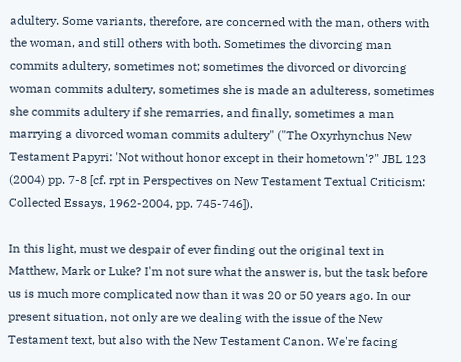adultery. Some variants, therefore, are concerned with the man, others with the woman, and still others with both. Sometimes the divorcing man commits adultery, sometimes not; sometimes the divorced or divorcing woman commits adultery, sometimes she is made an adulteress, sometimes she commits adultery if she remarries, and finally, sometimes a man marrying a divorced woman commits adultery" ("The Oxyrhynchus New Testament Papyri: 'Not without honor except in their hometown'?" JBL 123 (2004) pp. 7-8 [cf. rpt in Perspectives on New Testament Textual Criticism: Collected Essays, 1962-2004, pp. 745-746]).

In this light, must we despair of ever finding out the original text in Matthew, Mark or Luke? I'm not sure what the answer is, but the task before us is much more complicated now than it was 20 or 50 years ago. In our present situation, not only are we dealing with the issue of the New Testament text, but also with the New Testament Canon. We're facing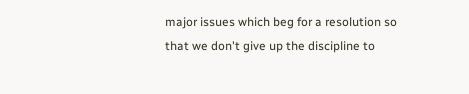major issues which beg for a resolution so that we don't give up the discipline to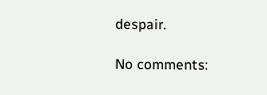despair.

No comments: